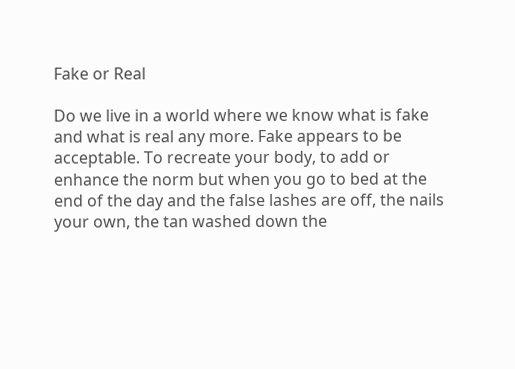Fake or Real

Do we live in a world where we know what is fake and what is real any more. Fake appears to be acceptable. To recreate your body, to add or enhance the norm but when you go to bed at the end of the day and the false lashes are off, the nails your own, the tan washed down the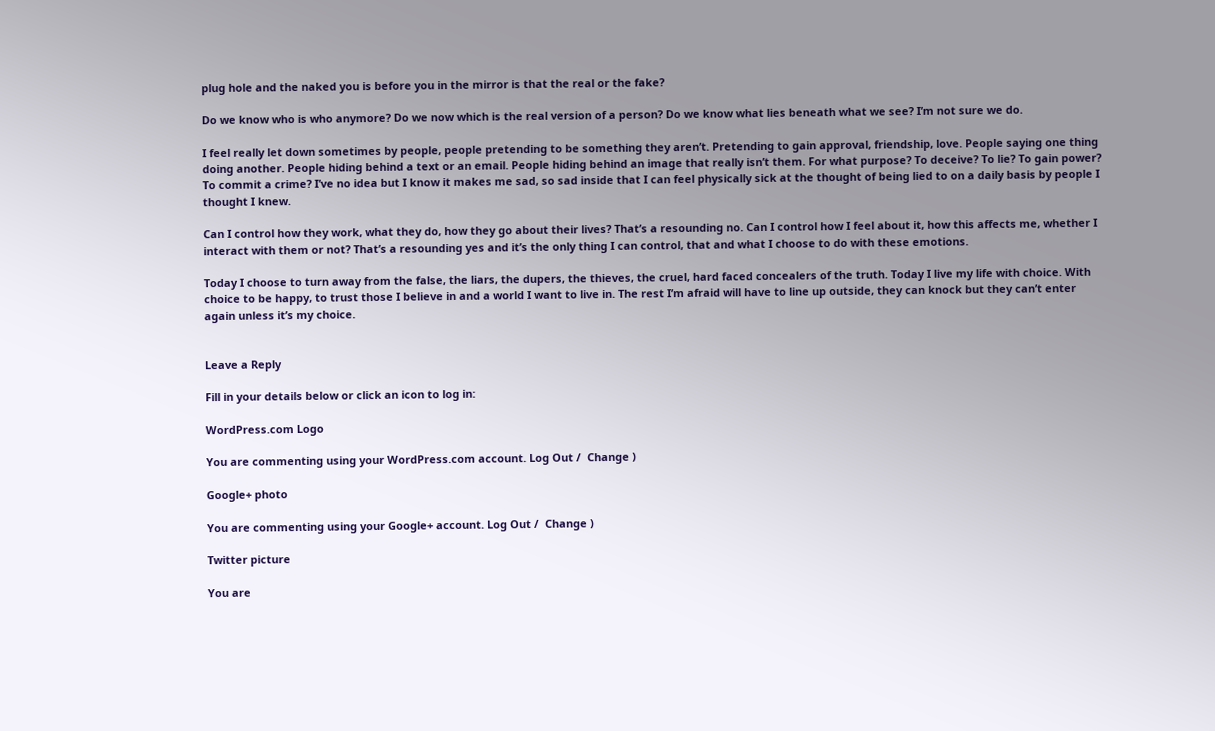plug hole and the naked you is before you in the mirror is that the real or the fake?

Do we know who is who anymore? Do we now which is the real version of a person? Do we know what lies beneath what we see? I’m not sure we do.

I feel really let down sometimes by people, people pretending to be something they aren’t. Pretending to gain approval, friendship, love. People saying one thing doing another. People hiding behind a text or an email. People hiding behind an image that really isn’t them. For what purpose? To deceive? To lie? To gain power? To commit a crime? I’ve no idea but I know it makes me sad, so sad inside that I can feel physically sick at the thought of being lied to on a daily basis by people I thought I knew.

Can I control how they work, what they do, how they go about their lives? That’s a resounding no. Can I control how I feel about it, how this affects me, whether I interact with them or not? That’s a resounding yes and it’s the only thing I can control, that and what I choose to do with these emotions.

Today I choose to turn away from the false, the liars, the dupers, the thieves, the cruel, hard faced concealers of the truth. Today I live my life with choice. With choice to be happy, to trust those I believe in and a world I want to live in. The rest I’m afraid will have to line up outside, they can knock but they can’t enter again unless it’s my choice.


Leave a Reply

Fill in your details below or click an icon to log in:

WordPress.com Logo

You are commenting using your WordPress.com account. Log Out /  Change )

Google+ photo

You are commenting using your Google+ account. Log Out /  Change )

Twitter picture

You are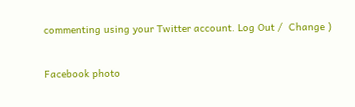commenting using your Twitter account. Log Out /  Change )

Facebook photo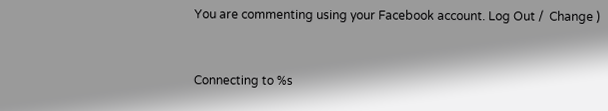You are commenting using your Facebook account. Log Out /  Change )


Connecting to %s